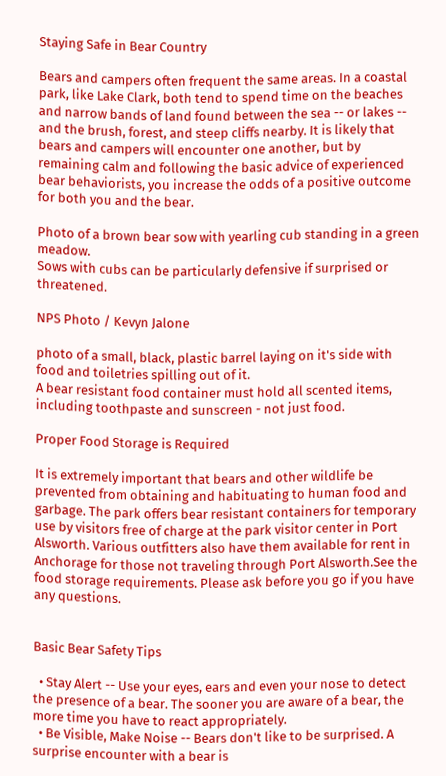Staying Safe in Bear Country

Bears and campers often frequent the same areas. In a coastal park, like Lake Clark, both tend to spend time on the beaches and narrow bands of land found between the sea -- or lakes -- and the brush, forest, and steep cliffs nearby. It is likely that bears and campers will encounter one another, but by remaining calm and following the basic advice of experienced bear behaviorists, you increase the odds of a positive outcome for both you and the bear.

Photo of a brown bear sow with yearling cub standing in a green meadow.
Sows with cubs can be particularly defensive if surprised or threatened.

NPS Photo / Kevyn Jalone

photo of a small, black, plastic barrel laying on it's side with food and toiletries spilling out of it.
A bear resistant food container must hold all scented items, including toothpaste and sunscreen - not just food.

Proper Food Storage is Required

It is extremely important that bears and other wildlife be prevented from obtaining and habituating to human food and garbage. The park offers bear resistant containers for temporary use by visitors free of charge at the park visitor center in Port Alsworth. Various outfitters also have them available for rent in Anchorage for those not traveling through Port Alsworth.See the food storage requirements. Please ask before you go if you have any questions.


Basic Bear Safety Tips

  • Stay Alert -- Use your eyes, ears and even your nose to detect the presence of a bear. The sooner you are aware of a bear, the more time you have to react appropriately.
  • Be Visible, Make Noise -- Bears don't like to be surprised. A surprise encounter with a bear is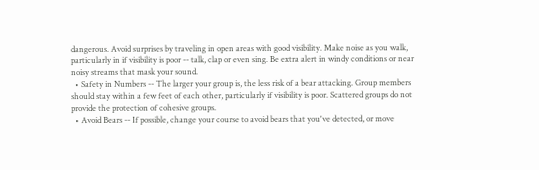dangerous. Avoid surprises by traveling in open areas with good visibility. Make noise as you walk, particularly in if visibility is poor -- talk, clap or even sing. Be extra alert in windy conditions or near noisy streams that mask your sound.
  • Safety in Numbers -- The larger your group is, the less risk of a bear attacking. Group members should stay within a few feet of each other, particularly if visibility is poor. Scattered groups do not provide the protection of cohesive groups.
  • Avoid Bears -- If possible, change your course to avoid bears that you've detected, or move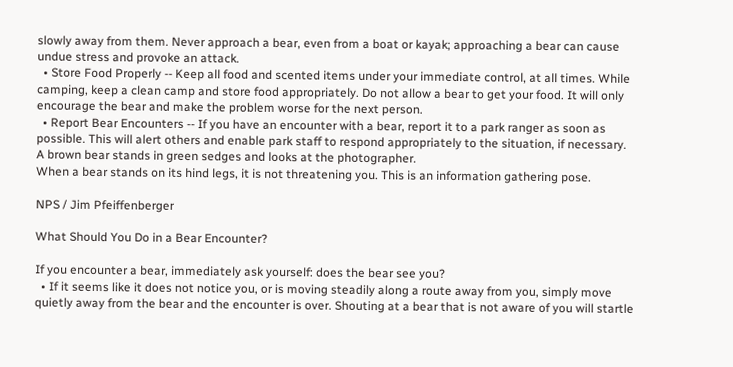slowly away from them. Never approach a bear, even from a boat or kayak; approaching a bear can cause undue stress and provoke an attack.
  • Store Food Properly -- Keep all food and scented items under your immediate control, at all times. While camping, keep a clean camp and store food appropriately. Do not allow a bear to get your food. It will only encourage the bear and make the problem worse for the next person.
  • Report Bear Encounters -- If you have an encounter with a bear, report it to a park ranger as soon as possible. This will alert others and enable park staff to respond appropriately to the situation, if necessary.
A brown bear stands in green sedges and looks at the photographer.
When a bear stands on its hind legs, it is not threatening you. This is an information gathering pose.

NPS / Jim Pfeiffenberger

What Should You Do in a Bear Encounter?

If you encounter a bear, immediately ask yourself: does the bear see you?
  • If it seems like it does not notice you, or is moving steadily along a route away from you, simply move quietly away from the bear and the encounter is over. Shouting at a bear that is not aware of you will startle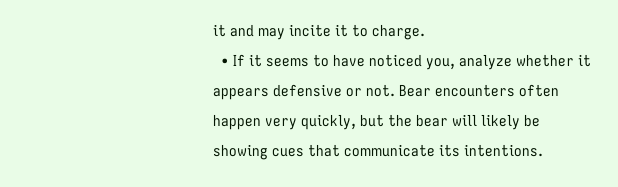it and may incite it to charge.
  • If it seems to have noticed you, analyze whether it appears defensive or not. Bear encounters often happen very quickly, but the bear will likely be showing cues that communicate its intentions.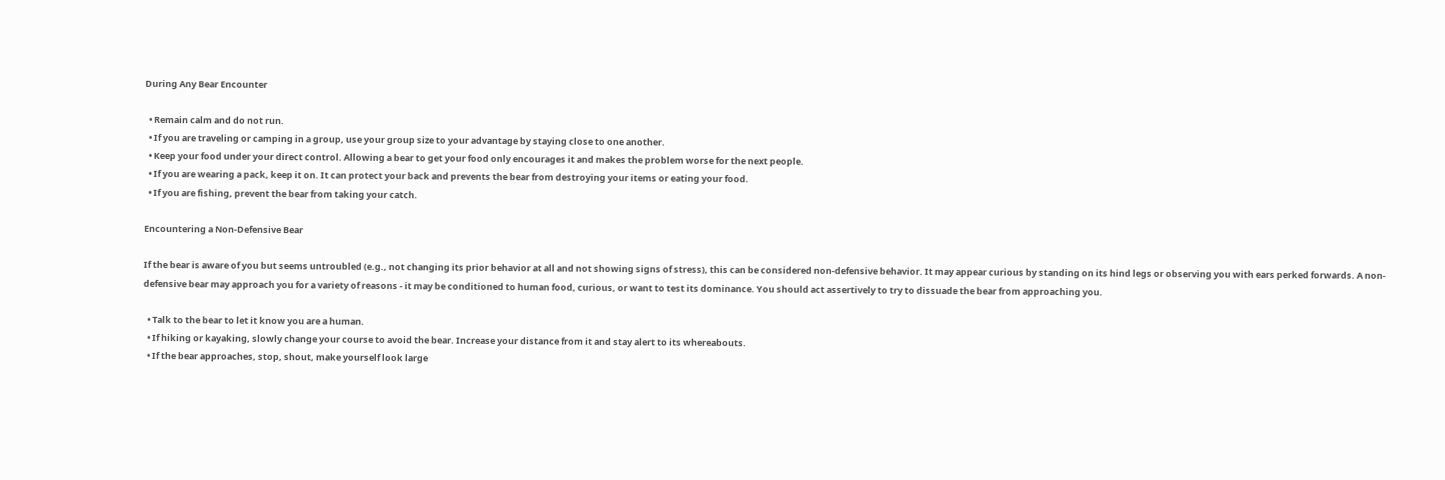During Any Bear Encounter

  • Remain calm and do not run.
  • If you are traveling or camping in a group, use your group size to your advantage by staying close to one another.
  • Keep your food under your direct control. Allowing a bear to get your food only encourages it and makes the problem worse for the next people.
  • If you are wearing a pack, keep it on. It can protect your back and prevents the bear from destroying your items or eating your food.
  • If you are fishing, prevent the bear from taking your catch.

Encountering a Non-Defensive Bear

If the bear is aware of you but seems untroubled (e.g., not changing its prior behavior at all and not showing signs of stress), this can be considered non-defensive behavior. It may appear curious by standing on its hind legs or observing you with ears perked forwards. A non-defensive bear may approach you for a variety of reasons - it may be conditioned to human food, curious, or want to test its dominance. You should act assertively to try to dissuade the bear from approaching you.

  • Talk to the bear to let it know you are a human.
  • If hiking or kayaking, slowly change your course to avoid the bear. Increase your distance from it and stay alert to its whereabouts.
  • If the bear approaches, stop, shout, make yourself look large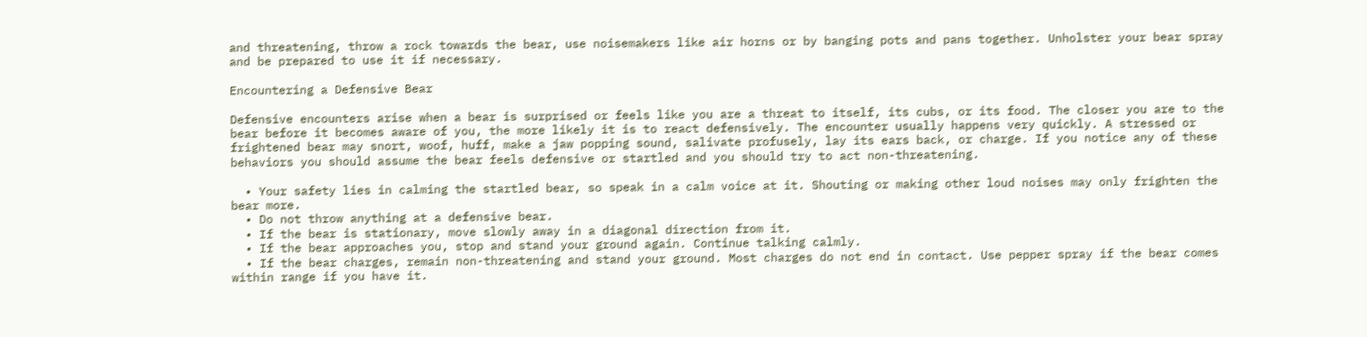and threatening, throw a rock towards the bear, use noisemakers like air horns or by banging pots and pans together. Unholster your bear spray and be prepared to use it if necessary.

Encountering a Defensive Bear

Defensive encounters arise when a bear is surprised or feels like you are a threat to itself, its cubs, or its food. The closer you are to the bear before it becomes aware of you, the more likely it is to react defensively. The encounter usually happens very quickly. A stressed or frightened bear may snort, woof, huff, make a jaw popping sound, salivate profusely, lay its ears back, or charge. If you notice any of these behaviors you should assume the bear feels defensive or startled and you should try to act non-threatening.

  • Your safety lies in calming the startled bear, so speak in a calm voice at it. Shouting or making other loud noises may only frighten the bear more.
  • Do not throw anything at a defensive bear.
  • If the bear is stationary, move slowly away in a diagonal direction from it.
  • If the bear approaches you, stop and stand your ground again. Continue talking calmly.
  • If the bear charges, remain non-threatening and stand your ground. Most charges do not end in contact. Use pepper spray if the bear comes within range if you have it.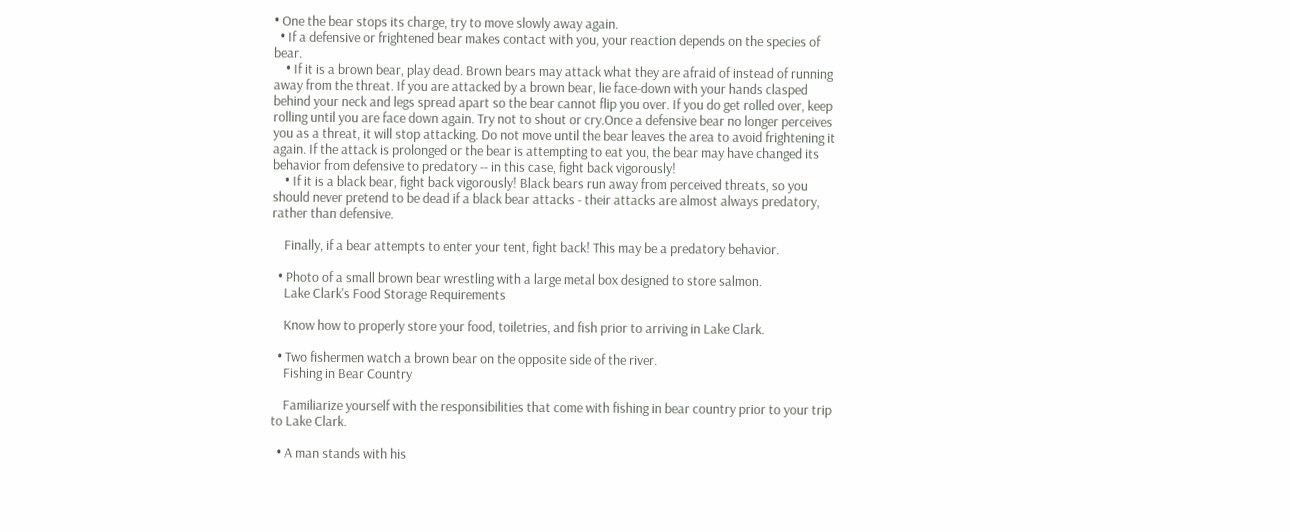• One the bear stops its charge, try to move slowly away again.
  • If a defensive or frightened bear makes contact with you, your reaction depends on the species of bear.
    • If it is a brown bear, play dead. Brown bears may attack what they are afraid of instead of running away from the threat. If you are attacked by a brown bear, lie face-down with your hands clasped behind your neck and legs spread apart so the bear cannot flip you over. If you do get rolled over, keep rolling until you are face down again. Try not to shout or cry.Once a defensive bear no longer perceives you as a threat, it will stop attacking. Do not move until the bear leaves the area to avoid frightening it again. If the attack is prolonged or the bear is attempting to eat you, the bear may have changed its behavior from defensive to predatory -- in this case, fight back vigorously!
    • If it is a black bear, fight back vigorously! Black bears run away from perceived threats, so you should never pretend to be dead if a black bear attacks - their attacks are almost always predatory, rather than defensive.

    Finally, if a bear attempts to enter your tent, fight back! This may be a predatory behavior.

  • Photo of a small brown bear wrestling with a large metal box designed to store salmon.
    Lake Clark's Food Storage Requirements

    Know how to properly store your food, toiletries, and fish prior to arriving in Lake Clark.

  • Two fishermen watch a brown bear on the opposite side of the river.
    Fishing in Bear Country

    Familiarize yourself with the responsibilities that come with fishing in bear country prior to your trip to Lake Clark.

  • A man stands with his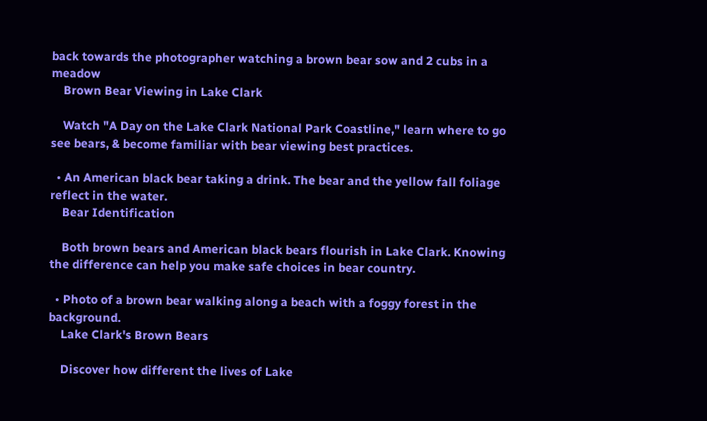back towards the photographer watching a brown bear sow and 2 cubs in a meadow
    Brown Bear Viewing in Lake Clark

    Watch "A Day on the Lake Clark National Park Coastline," learn where to go see bears, & become familiar with bear viewing best practices.

  • An American black bear taking a drink. The bear and the yellow fall foliage reflect in the water.
    Bear Identification

    Both brown bears and American black bears flourish in Lake Clark. Knowing the difference can help you make safe choices in bear country.

  • Photo of a brown bear walking along a beach with a foggy forest in the background.
    Lake Clark's Brown Bears

    Discover how different the lives of Lake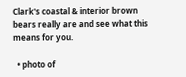Clark's coastal & interior brown bears really are and see what this means for you.

  • photo of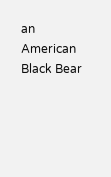an American Black Bear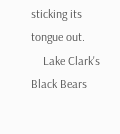sticking its tongue out.
    Lake Clark's Black Bears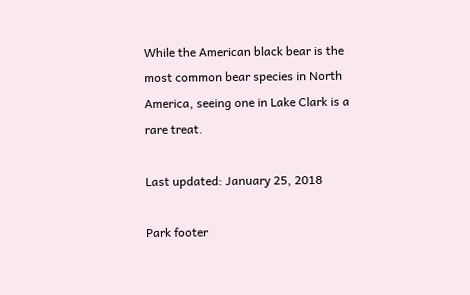While the American black bear is the most common bear species in North America, seeing one in Lake Clark is a rare treat.

Last updated: January 25, 2018

Park footer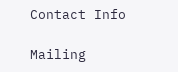Contact Info

Mailing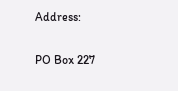Address:

PO Box 227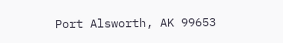Port Alsworth, AK 99653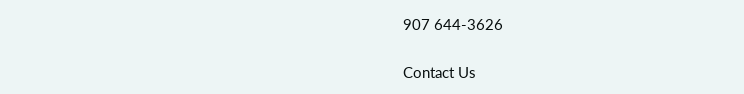907 644-3626

Contact Us